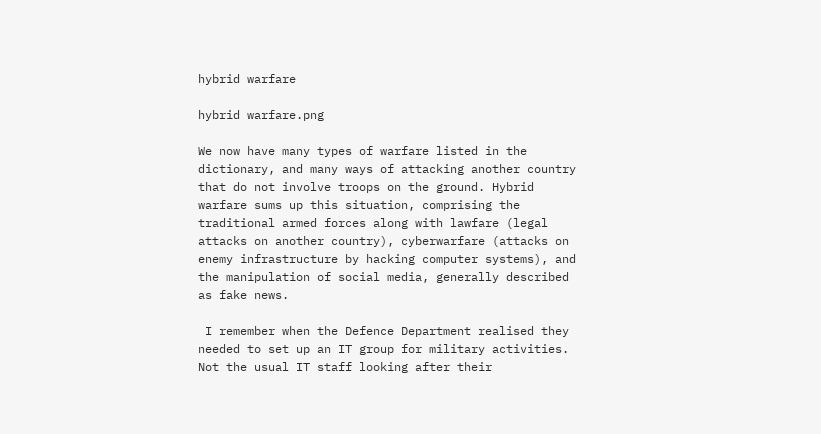hybrid warfare

hybrid warfare.png

We now have many types of warfare listed in the dictionary, and many ways of attacking another country that do not involve troops on the ground. Hybrid warfare sums up this situation, comprising the traditional armed forces along with lawfare (legal attacks on another country), cyberwarfare (attacks on enemy infrastructure by hacking computer systems), and the manipulation of social media, generally described as fake news.

 I remember when the Defence Department realised they needed to set up an IT group for military activities. Not the usual IT staff looking after their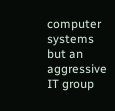computer systems but an aggressive IT group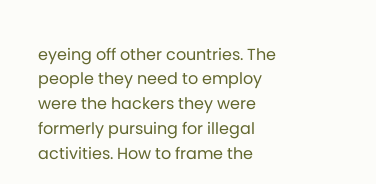eyeing off other countries. The people they need to employ were the hackers they were formerly pursuing for illegal activities. How to frame the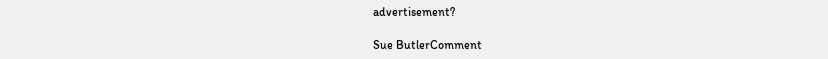advertisement?

Sue ButlerComment